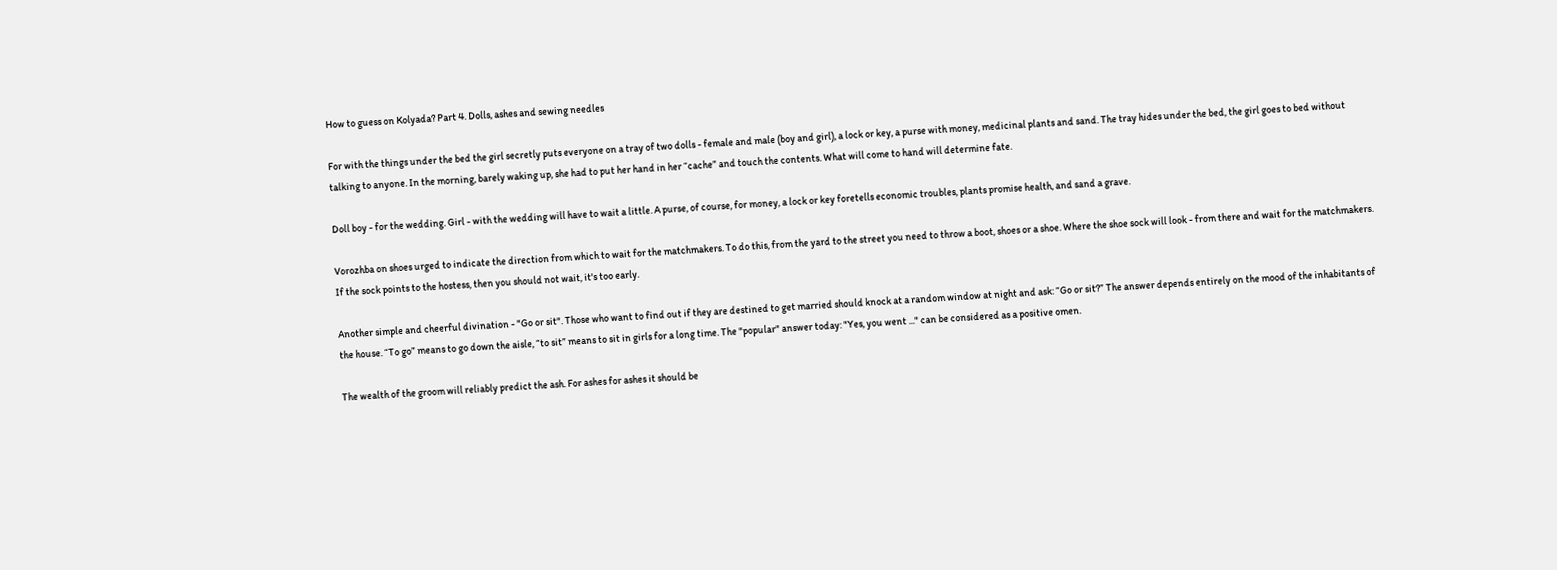How to guess on Kolyada? Part 4. Dolls, ashes and sewing needles

For with the things under the bed the girl secretly puts everyone on a tray of two dolls - female and male (boy and girl), a lock or key, a purse with money, medicinal plants and sand. The tray hides under the bed, the girl goes to bed without talking to anyone. In the morning, barely waking up, she had to put her hand in her “cache” and touch the contents. What will come to hand will determine fate.

Doll boy - for the wedding. Girl - with the wedding will have to wait a little. A purse, of course, for money, a lock or key foretells economic troubles, plants promise health, and sand a grave.

Vorozhba on shoes urged to indicate the direction from which to wait for the matchmakers. To do this, from the yard to the street you need to throw a boot, shoes or a shoe. Where the shoe sock will look - from there and wait for the matchmakers. If the sock points to the hostess, then you should not wait, it's too early.

Another simple and cheerful divination - "Go or sit". Those who want to find out if they are destined to get married should knock at a random window at night and ask: “Go or sit?” The answer depends entirely on the mood of the inhabitants of the house. “To go” means to go down the aisle, “to sit” means to sit in girls for a long time. The "popular" answer today: "Yes, you went ..." can be considered as a positive omen.

The wealth of the groom will reliably predict the ash. For ashes for ashes it should be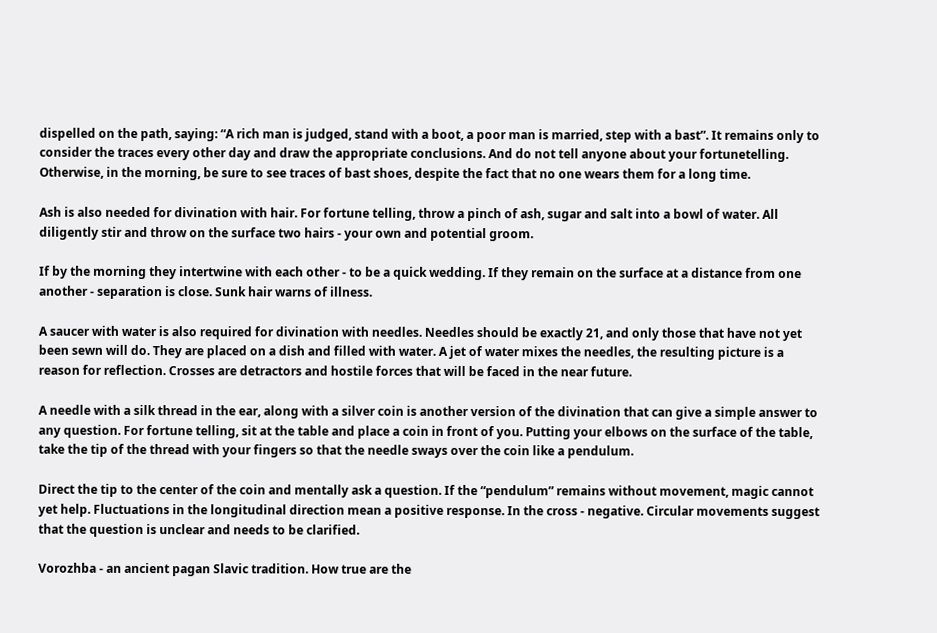dispelled on the path, saying: “A rich man is judged, stand with a boot, a poor man is married, step with a bast”. It remains only to consider the traces every other day and draw the appropriate conclusions. And do not tell anyone about your fortunetelling. Otherwise, in the morning, be sure to see traces of bast shoes, despite the fact that no one wears them for a long time.

Ash is also needed for divination with hair. For fortune telling, throw a pinch of ash, sugar and salt into a bowl of water. All diligently stir and throw on the surface two hairs - your own and potential groom.

If by the morning they intertwine with each other - to be a quick wedding. If they remain on the surface at a distance from one another - separation is close. Sunk hair warns of illness.

A saucer with water is also required for divination with needles. Needles should be exactly 21, and only those that have not yet been sewn will do. They are placed on a dish and filled with water. A jet of water mixes the needles, the resulting picture is a reason for reflection. Crosses are detractors and hostile forces that will be faced in the near future.

A needle with a silk thread in the ear, along with a silver coin is another version of the divination that can give a simple answer to any question. For fortune telling, sit at the table and place a coin in front of you. Putting your elbows on the surface of the table, take the tip of the thread with your fingers so that the needle sways over the coin like a pendulum.

Direct the tip to the center of the coin and mentally ask a question. If the “pendulum” remains without movement, magic cannot yet help. Fluctuations in the longitudinal direction mean a positive response. In the cross - negative. Circular movements suggest that the question is unclear and needs to be clarified.

Vorozhba - an ancient pagan Slavic tradition. How true are the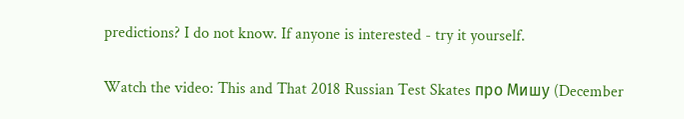predictions? I do not know. If anyone is interested - try it yourself.

Watch the video: This and That 2018 Russian Test Skates про Мишу (December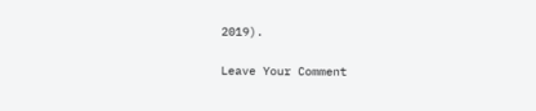2019).


Leave Your Comment